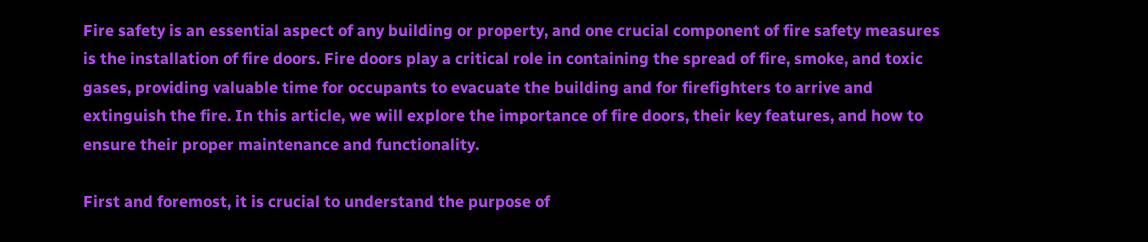Fire safety is an essential aspect of any building or property, and one crucial component of fire safety measures is the installation of fire doors. Fire doors play a critical role in containing the spread of fire, smoke, and toxic gases, providing valuable time for occupants to evacuate the building and for firefighters to arrive and extinguish the fire. In this article, we will explore the importance of fire doors, their key features, and how to ensure their proper maintenance and functionality.

First and foremost, it is crucial to understand the purpose of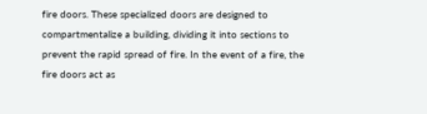fire doors. These specialized doors are designed to compartmentalize a building, dividing it into sections to prevent the rapid spread of fire. In the event of a fire, the fire doors act as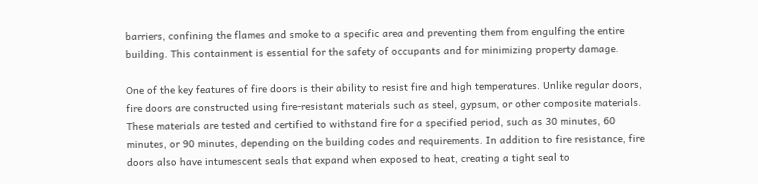barriers, confining the flames and smoke to a specific area and preventing them from engulfing the entire building. This containment is essential for the safety of occupants and for minimizing property damage.

One of the key features of fire doors is their ability to resist fire and high temperatures. Unlike regular doors, fire doors are constructed using fire-resistant materials such as steel, gypsum, or other composite materials. These materials are tested and certified to withstand fire for a specified period, such as 30 minutes, 60 minutes, or 90 minutes, depending on the building codes and requirements. In addition to fire resistance, fire doors also have intumescent seals that expand when exposed to heat, creating a tight seal to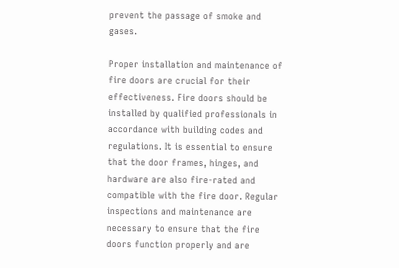prevent the passage of smoke and gases.

Proper installation and maintenance of fire doors are crucial for their effectiveness. Fire doors should be installed by qualified professionals in accordance with building codes and regulations. It is essential to ensure that the door frames, hinges, and hardware are also fire-rated and compatible with the fire door. Regular inspections and maintenance are necessary to ensure that the fire doors function properly and are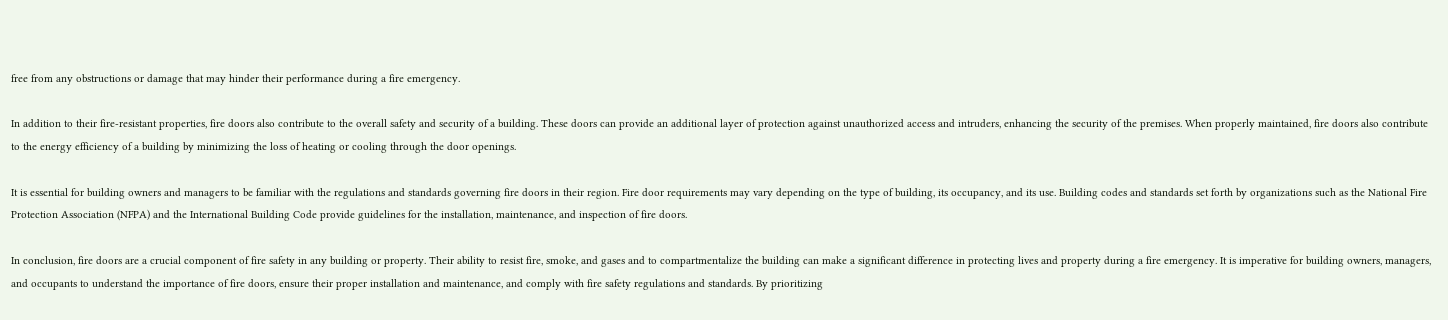free from any obstructions or damage that may hinder their performance during a fire emergency.

In addition to their fire-resistant properties, fire doors also contribute to the overall safety and security of a building. These doors can provide an additional layer of protection against unauthorized access and intruders, enhancing the security of the premises. When properly maintained, fire doors also contribute to the energy efficiency of a building by minimizing the loss of heating or cooling through the door openings.

It is essential for building owners and managers to be familiar with the regulations and standards governing fire doors in their region. Fire door requirements may vary depending on the type of building, its occupancy, and its use. Building codes and standards set forth by organizations such as the National Fire Protection Association (NFPA) and the International Building Code provide guidelines for the installation, maintenance, and inspection of fire doors.

In conclusion, fire doors are a crucial component of fire safety in any building or property. Their ability to resist fire, smoke, and gases and to compartmentalize the building can make a significant difference in protecting lives and property during a fire emergency. It is imperative for building owners, managers, and occupants to understand the importance of fire doors, ensure their proper installation and maintenance, and comply with fire safety regulations and standards. By prioritizing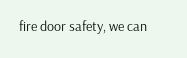fire door safety, we can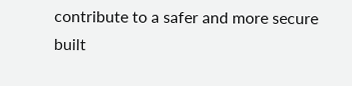contribute to a safer and more secure built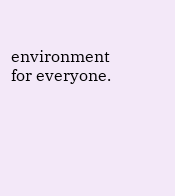environment for everyone.